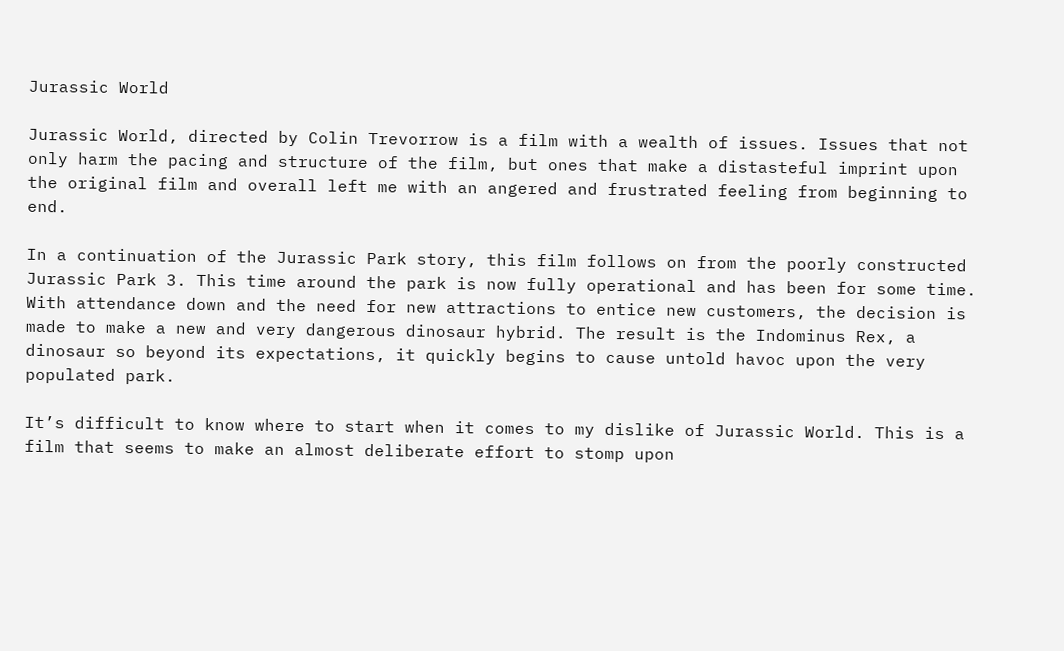Jurassic World

Jurassic World, directed by Colin Trevorrow is a film with a wealth of issues. Issues that not only harm the pacing and structure of the film, but ones that make a distasteful imprint upon the original film and overall left me with an angered and frustrated feeling from beginning to end.

In a continuation of the Jurassic Park story, this film follows on from the poorly constructed Jurassic Park 3. This time around the park is now fully operational and has been for some time. With attendance down and the need for new attractions to entice new customers, the decision is made to make a new and very dangerous dinosaur hybrid. The result is the Indominus Rex, a dinosaur so beyond its expectations, it quickly begins to cause untold havoc upon the very populated park.

It’s difficult to know where to start when it comes to my dislike of Jurassic World. This is a film that seems to make an almost deliberate effort to stomp upon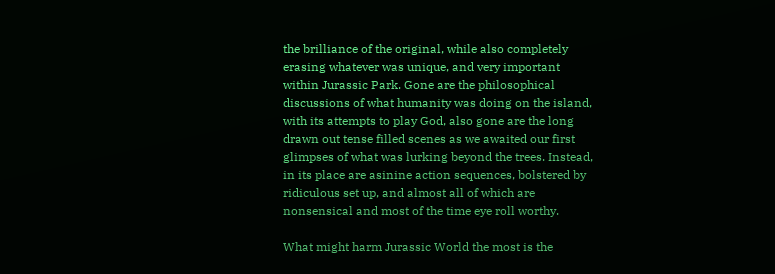the brilliance of the original, while also completely erasing whatever was unique, and very important within Jurassic Park. Gone are the philosophical discussions of what humanity was doing on the island, with its attempts to play God, also gone are the long drawn out tense filled scenes as we awaited our first glimpses of what was lurking beyond the trees. Instead, in its place are asinine action sequences, bolstered by ridiculous set up, and almost all of which are nonsensical and most of the time eye roll worthy.

What might harm Jurassic World the most is the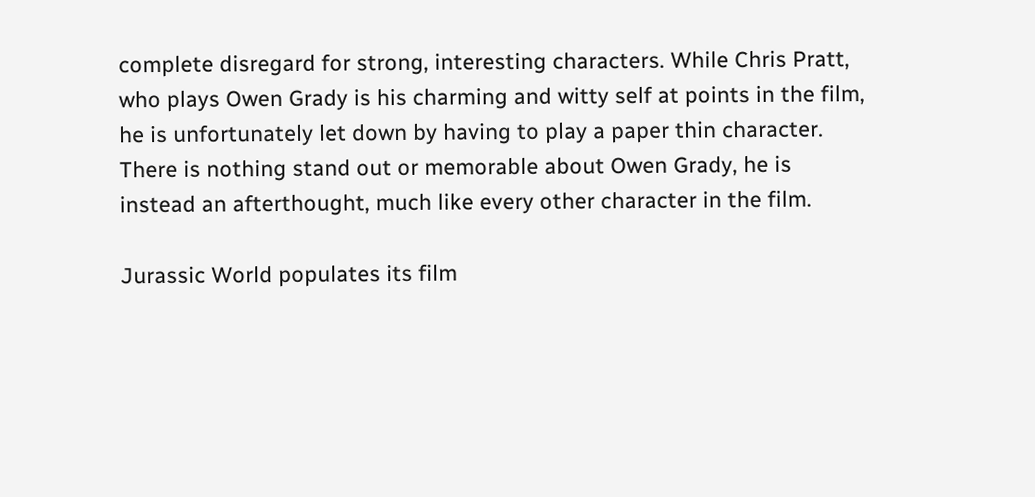complete disregard for strong, interesting characters. While Chris Pratt, who plays Owen Grady is his charming and witty self at points in the film, he is unfortunately let down by having to play a paper thin character. There is nothing stand out or memorable about Owen Grady, he is instead an afterthought, much like every other character in the film.

Jurassic World populates its film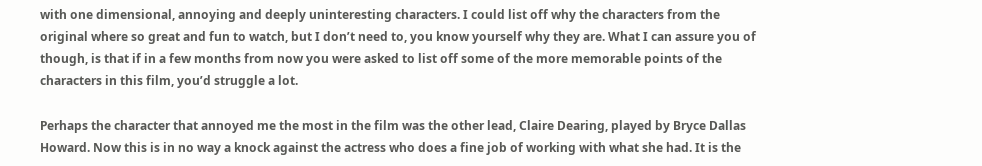with one dimensional, annoying and deeply uninteresting characters. I could list off why the characters from the original where so great and fun to watch, but I don’t need to, you know yourself why they are. What I can assure you of though, is that if in a few months from now you were asked to list off some of the more memorable points of the characters in this film, you’d struggle a lot.

Perhaps the character that annoyed me the most in the film was the other lead, Claire Dearing, played by Bryce Dallas Howard. Now this is in no way a knock against the actress who does a fine job of working with what she had. It is the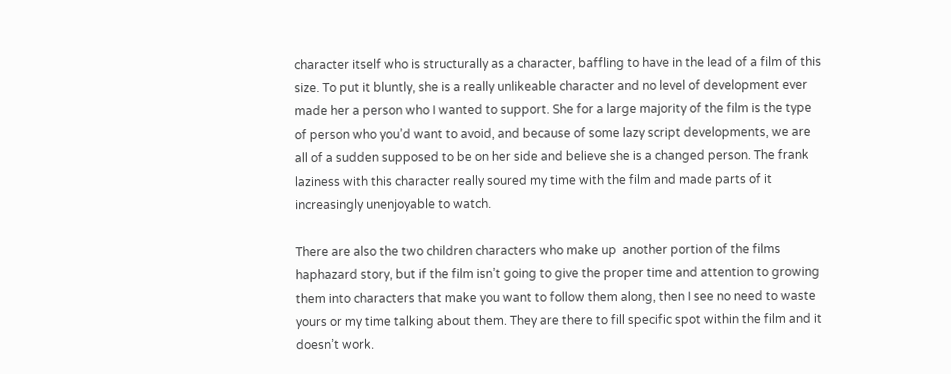character itself who is structurally as a character, baffling to have in the lead of a film of this size. To put it bluntly, she is a really unlikeable character and no level of development ever made her a person who I wanted to support. She for a large majority of the film is the type of person who you’d want to avoid, and because of some lazy script developments, we are all of a sudden supposed to be on her side and believe she is a changed person. The frank laziness with this character really soured my time with the film and made parts of it increasingly unenjoyable to watch.

There are also the two children characters who make up  another portion of the films haphazard story, but if the film isn’t going to give the proper time and attention to growing them into characters that make you want to follow them along, then I see no need to waste yours or my time talking about them. They are there to fill specific spot within the film and it doesn’t work.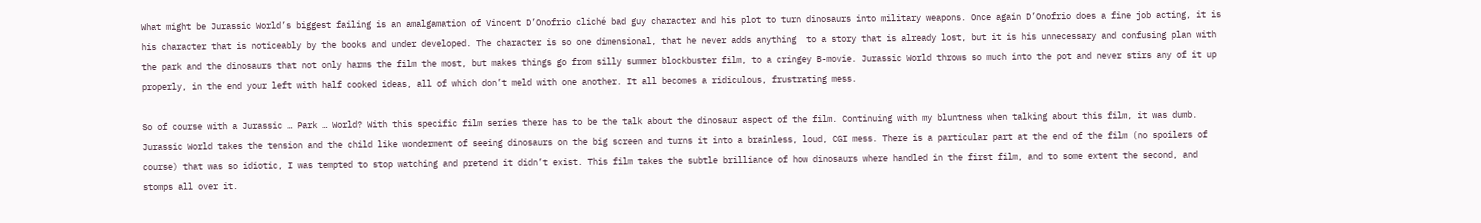What might be Jurassic World’s biggest failing is an amalgamation of Vincent D’Onofrio cliché bad guy character and his plot to turn dinosaurs into military weapons. Once again D’Onofrio does a fine job acting, it is his character that is noticeably by the books and under developed. The character is so one dimensional, that he never adds anything  to a story that is already lost, but it is his unnecessary and confusing plan with the park and the dinosaurs that not only harms the film the most, but makes things go from silly summer blockbuster film, to a cringey B-movie. Jurassic World throws so much into the pot and never stirs any of it up properly, in the end your left with half cooked ideas, all of which don’t meld with one another. It all becomes a ridiculous, frustrating mess.

So of course with a Jurassic … Park … World? With this specific film series there has to be the talk about the dinosaur aspect of the film. Continuing with my bluntness when talking about this film, it was dumb. Jurassic World takes the tension and the child like wonderment of seeing dinosaurs on the big screen and turns it into a brainless, loud, CGI mess. There is a particular part at the end of the film (no spoilers of course) that was so idiotic, I was tempted to stop watching and pretend it didn’t exist. This film takes the subtle brilliance of how dinosaurs where handled in the first film, and to some extent the second, and stomps all over it.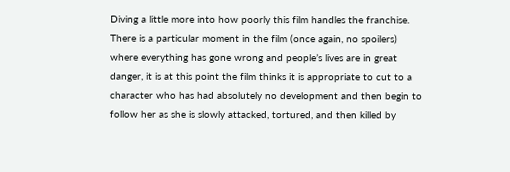Diving a little more into how poorly this film handles the franchise. There is a particular moment in the film (once again, no spoilers) where everything has gone wrong and people’s lives are in great danger, it is at this point the film thinks it is appropriate to cut to a character who has had absolutely no development and then begin to follow her as she is slowly attacked, tortured, and then killed by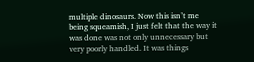multiple dinosaurs. Now this isn’t me being squeamish, I just felt that the way it was done was not only unnecessary but very poorly handled. It was things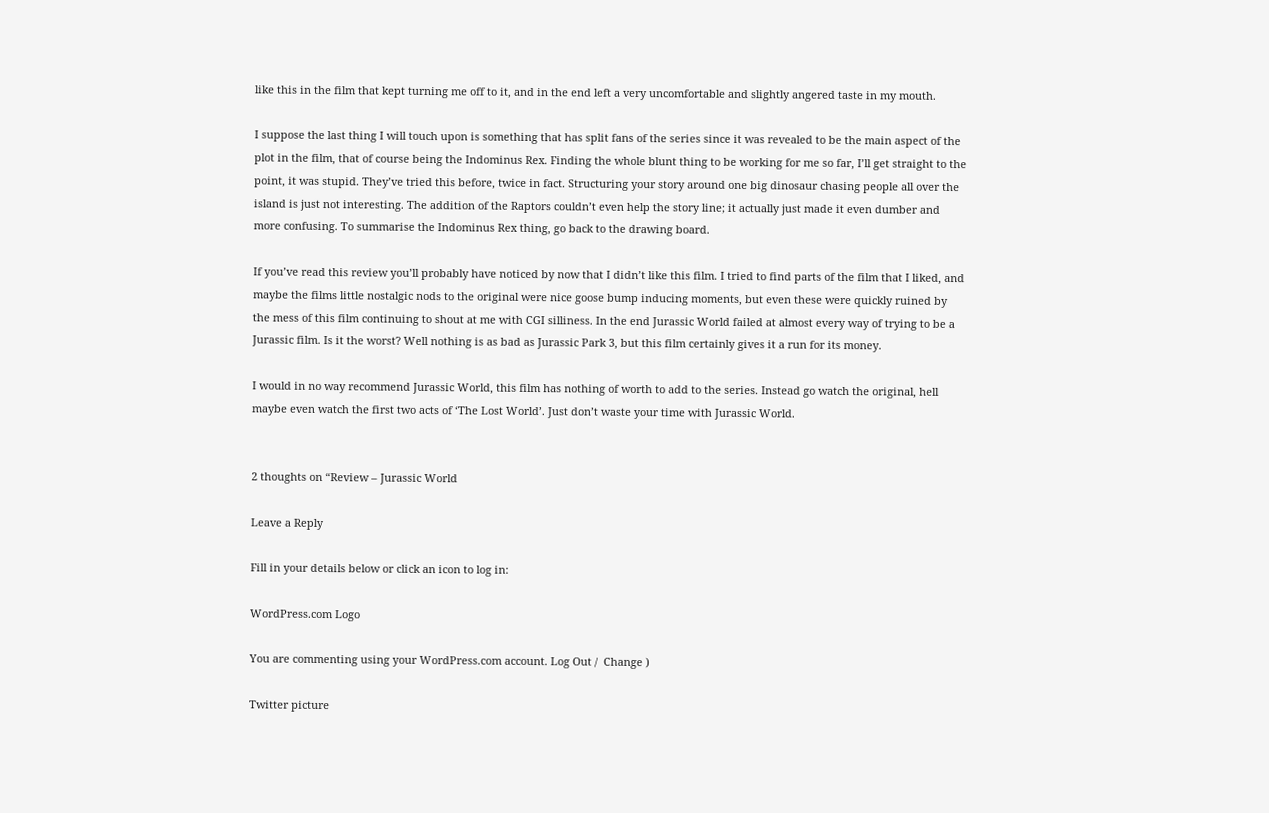like this in the film that kept turning me off to it, and in the end left a very uncomfortable and slightly angered taste in my mouth.

I suppose the last thing I will touch upon is something that has split fans of the series since it was revealed to be the main aspect of the plot in the film, that of course being the Indominus Rex. Finding the whole blunt thing to be working for me so far, I’ll get straight to the point, it was stupid. They’ve tried this before, twice in fact. Structuring your story around one big dinosaur chasing people all over the island is just not interesting. The addition of the Raptors couldn’t even help the story line; it actually just made it even dumber and more confusing. To summarise the Indominus Rex thing, go back to the drawing board.

If you’ve read this review you’ll probably have noticed by now that I didn’t like this film. I tried to find parts of the film that I liked, and maybe the films little nostalgic nods to the original were nice goose bump inducing moments, but even these were quickly ruined by the mess of this film continuing to shout at me with CGI silliness. In the end Jurassic World failed at almost every way of trying to be a Jurassic film. Is it the worst? Well nothing is as bad as Jurassic Park 3, but this film certainly gives it a run for its money.

I would in no way recommend Jurassic World, this film has nothing of worth to add to the series. Instead go watch the original, hell maybe even watch the first two acts of ‘The Lost World’. Just don’t waste your time with Jurassic World.


2 thoughts on “Review – Jurassic World

Leave a Reply

Fill in your details below or click an icon to log in:

WordPress.com Logo

You are commenting using your WordPress.com account. Log Out /  Change )

Twitter picture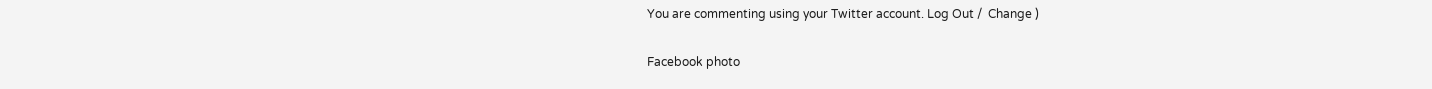You are commenting using your Twitter account. Log Out /  Change )

Facebook photo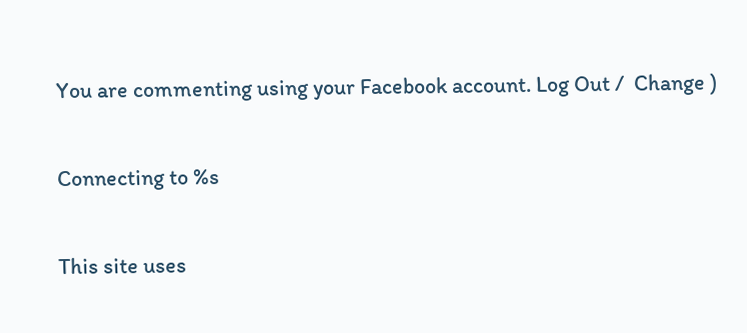You are commenting using your Facebook account. Log Out /  Change )

Connecting to %s

This site uses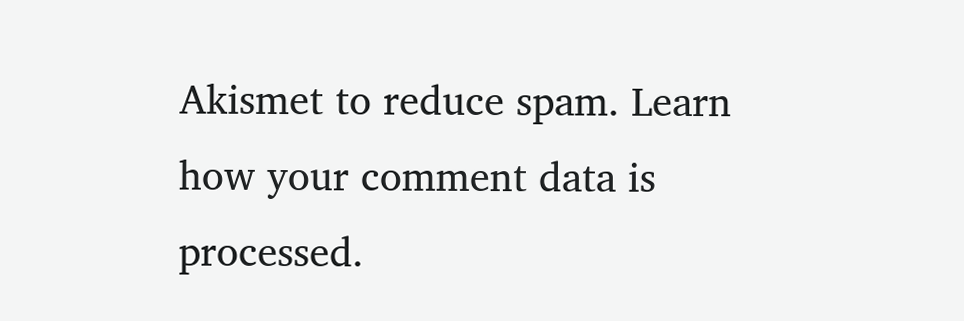Akismet to reduce spam. Learn how your comment data is processed.